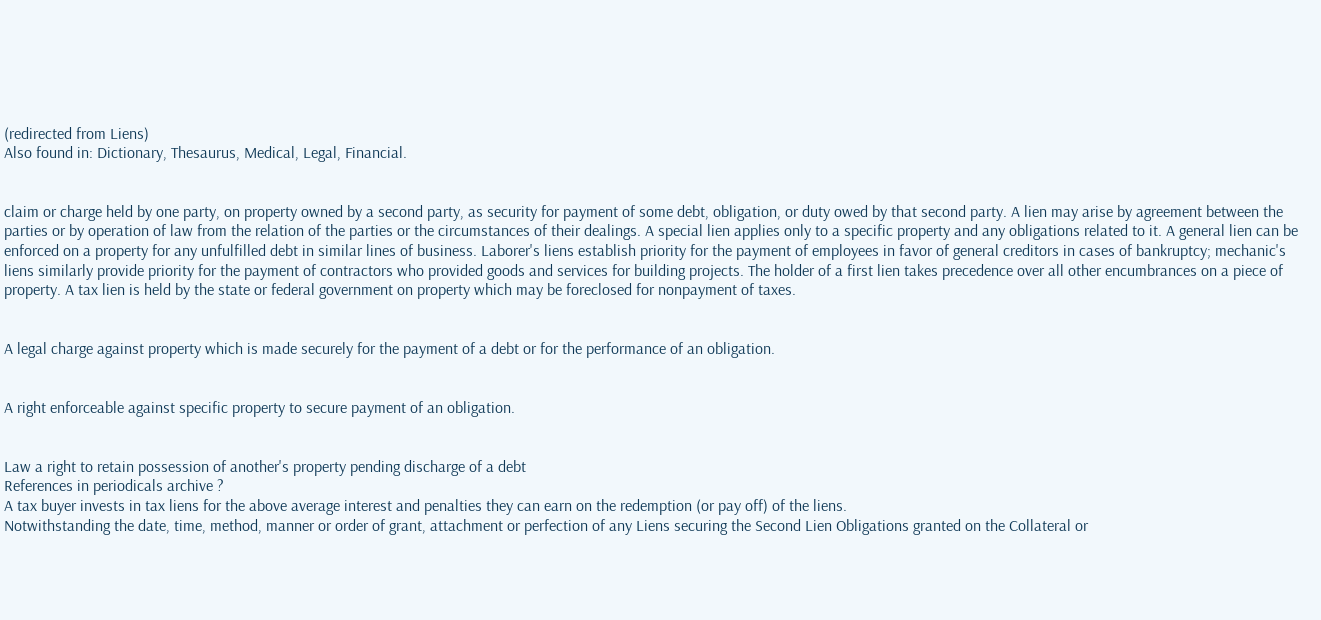(redirected from Liens)
Also found in: Dictionary, Thesaurus, Medical, Legal, Financial.


claim or charge held by one party, on property owned by a second party, as security for payment of some debt, obligation, or duty owed by that second party. A lien may arise by agreement between the parties or by operation of law from the relation of the parties or the circumstances of their dealings. A special lien applies only to a specific property and any obligations related to it. A general lien can be enforced on a property for any unfulfilled debt in similar lines of business. Laborer's liens establish priority for the payment of employees in favor of general creditors in cases of bankruptcy; mechanic's liens similarly provide priority for the payment of contractors who provided goods and services for building projects. The holder of a first lien takes precedence over all other encumbrances on a piece of property. A tax lien is held by the state or federal government on property which may be foreclosed for nonpayment of taxes.


A legal charge against property which is made securely for the payment of a debt or for the performance of an obligation.


A right enforceable against specific property to secure payment of an obligation.


Law a right to retain possession of another's property pending discharge of a debt
References in periodicals archive ?
A tax buyer invests in tax liens for the above average interest and penalties they can earn on the redemption (or pay off) of the liens.
Notwithstanding the date, time, method, manner or order of grant, attachment or perfection of any Liens securing the Second Lien Obligations granted on the Collateral or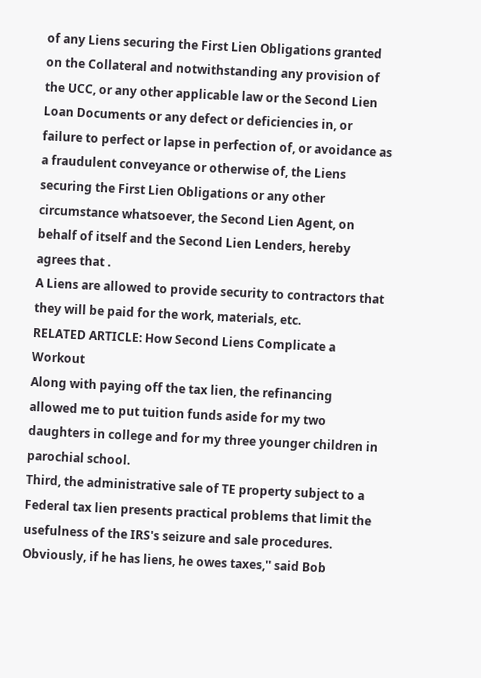of any Liens securing the First Lien Obligations granted on the Collateral and notwithstanding any provision of the UCC, or any other applicable law or the Second Lien Loan Documents or any defect or deficiencies in, or failure to perfect or lapse in perfection of, or avoidance as a fraudulent conveyance or otherwise of, the Liens securing the First Lien Obligations or any other circumstance whatsoever, the Second Lien Agent, on behalf of itself and the Second Lien Lenders, hereby agrees that .
A Liens are allowed to provide security to contractors that they will be paid for the work, materials, etc.
RELATED ARTICLE: How Second Liens Complicate a Workout
Along with paying off the tax lien, the refinancing allowed me to put tuition funds aside for my two daughters in college and for my three younger children in parochial school.
Third, the administrative sale of TE property subject to a Federal tax lien presents practical problems that limit the usefulness of the IRS's seizure and sale procedures.
Obviously, if he has liens, he owes taxes,'' said Bob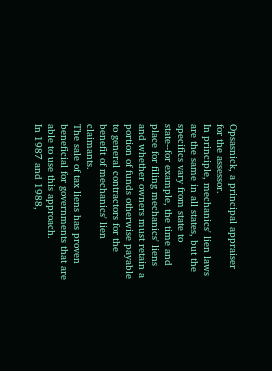Opsasnick, a principal appraiser for the assessor.
In principle, mechanics' lien laws are the same in all states, but the specifics vary from state to state--for example, the time and place for filing mechanics' liens and whether owners must retain a portion of funds otherwise payable to general contractors for the benefit of mechanics' lien claimants.
The sale of tax liens has proven beneficial for governments that are able to use this approach.
In 1987 and 1988,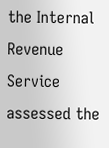the Internal Revenue Service assessed the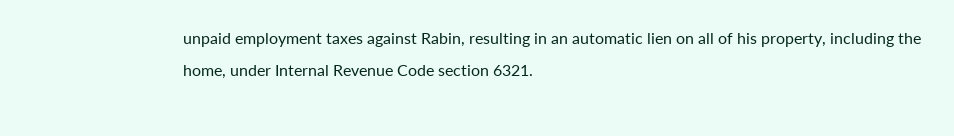unpaid employment taxes against Rabin, resulting in an automatic lien on all of his property, including the home, under Internal Revenue Code section 6321.